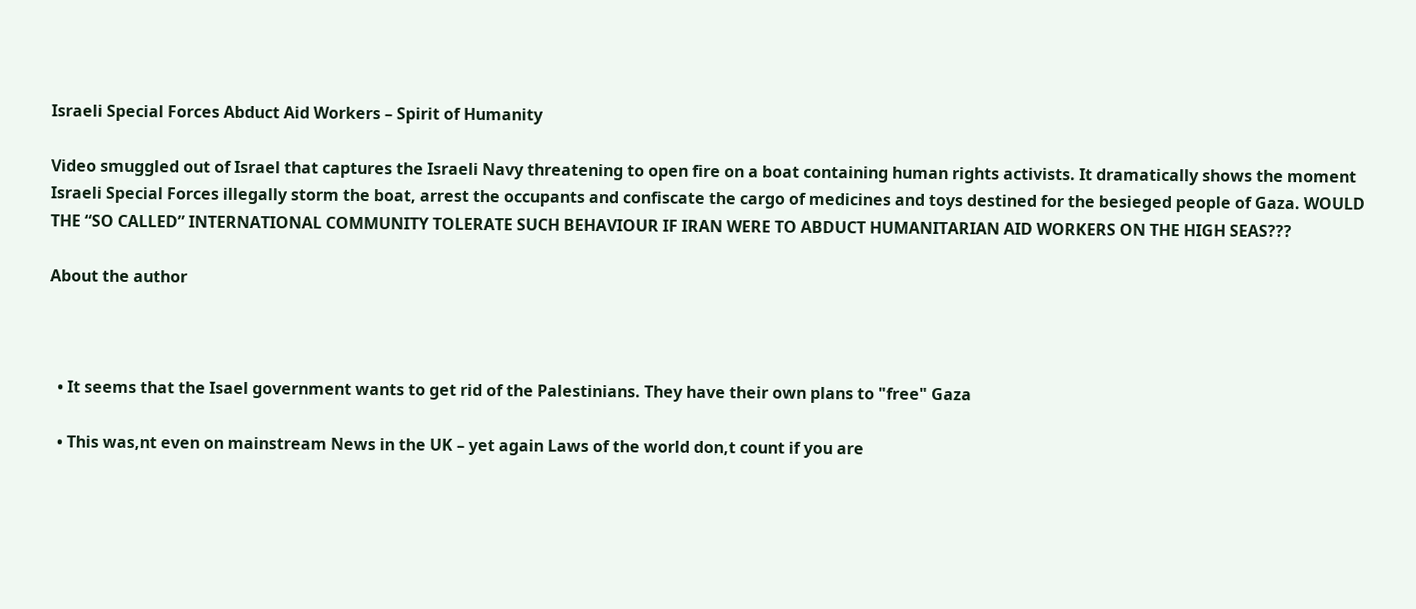Israeli Special Forces Abduct Aid Workers – Spirit of Humanity

Video smuggled out of Israel that captures the Israeli Navy threatening to open fire on a boat containing human rights activists. It dramatically shows the moment Israeli Special Forces illegally storm the boat, arrest the occupants and confiscate the cargo of medicines and toys destined for the besieged people of Gaza. WOULD THE “SO CALLED” INTERNATIONAL COMMUNITY TOLERATE SUCH BEHAVIOUR IF IRAN WERE TO ABDUCT HUMANITARIAN AID WORKERS ON THE HIGH SEAS???

About the author



  • It seems that the Isael government wants to get rid of the Palestinians. They have their own plans to "free" Gaza

  • This was,nt even on mainstream News in the UK – yet again Laws of the world don,t count if you are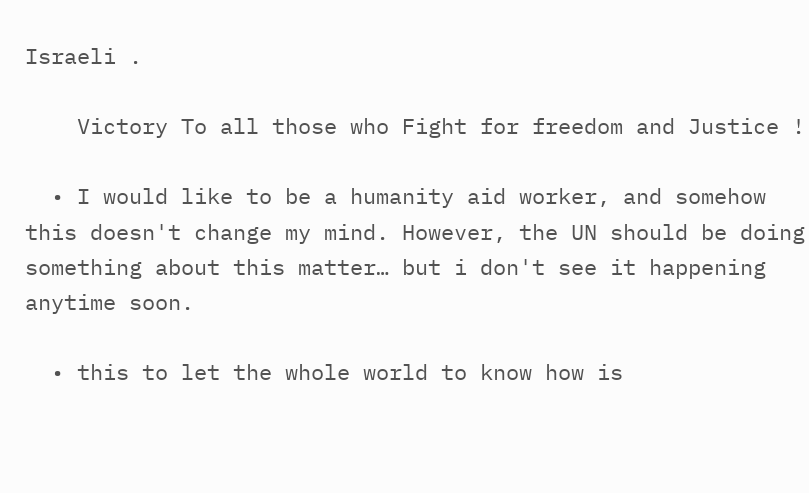Israeli .

    Victory To all those who Fight for freedom and Justice !

  • I would like to be a humanity aid worker, and somehow this doesn't change my mind. However, the UN should be doing something about this matter… but i don't see it happening anytime soon.

  • this to let the whole world to know how is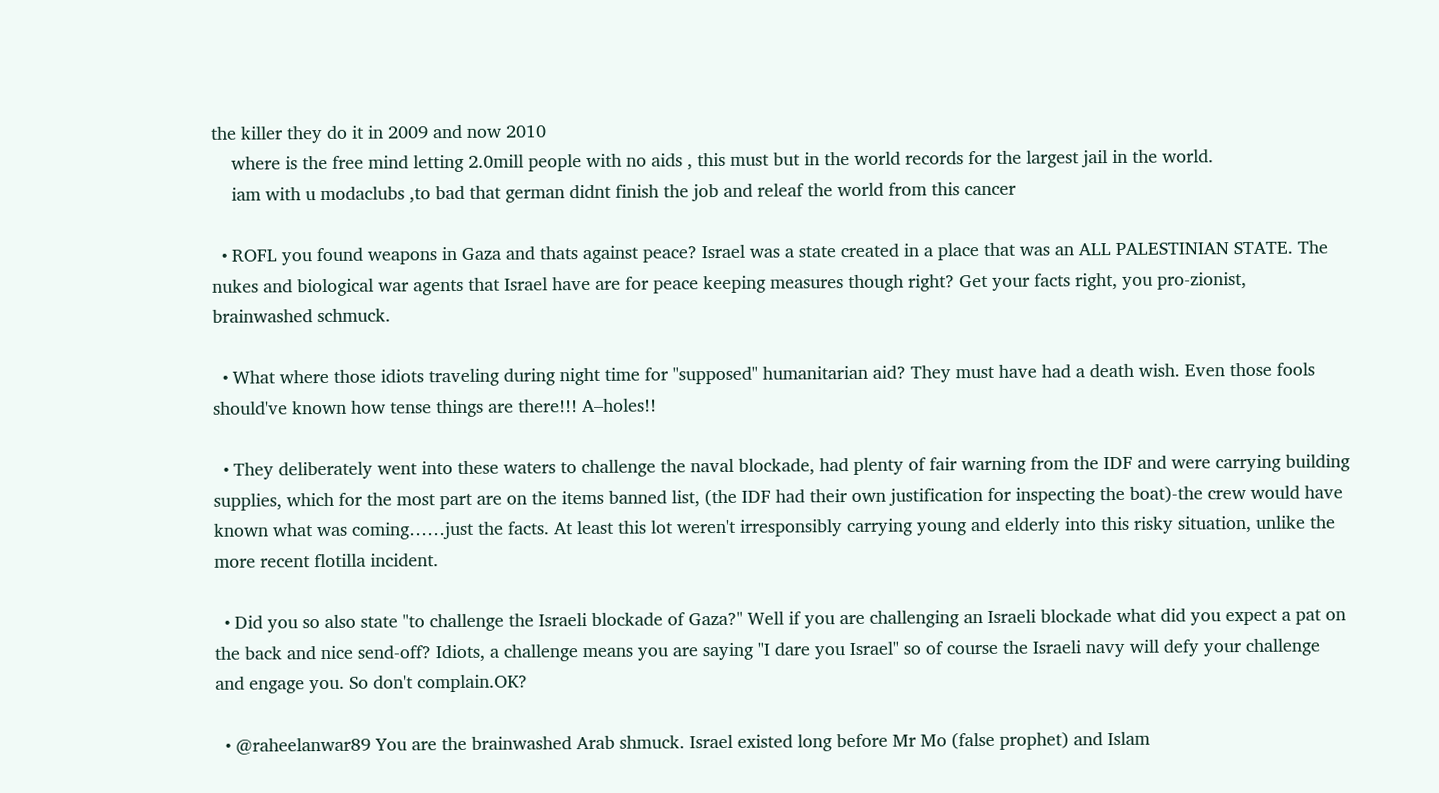the killer they do it in 2009 and now 2010
    where is the free mind letting 2.0mill people with no aids , this must but in the world records for the largest jail in the world.
    iam with u modaclubs ,to bad that german didnt finish the job and releaf the world from this cancer

  • ROFL you found weapons in Gaza and thats against peace? Israel was a state created in a place that was an ALL PALESTINIAN STATE. The nukes and biological war agents that Israel have are for peace keeping measures though right? Get your facts right, you pro-zionist, brainwashed schmuck.

  • What where those idiots traveling during night time for "supposed" humanitarian aid? They must have had a death wish. Even those fools should've known how tense things are there!!! A–holes!!

  • They deliberately went into these waters to challenge the naval blockade, had plenty of fair warning from the IDF and were carrying building supplies, which for the most part are on the items banned list, (the IDF had their own justification for inspecting the boat)-the crew would have known what was coming……just the facts. At least this lot weren't irresponsibly carrying young and elderly into this risky situation, unlike the more recent flotilla incident.

  • Did you so also state "to challenge the Israeli blockade of Gaza?" Well if you are challenging an Israeli blockade what did you expect a pat on the back and nice send-off? Idiots, a challenge means you are saying "I dare you Israel" so of course the Israeli navy will defy your challenge and engage you. So don't complain.OK?

  • @raheelanwar89 You are the brainwashed Arab shmuck. Israel existed long before Mr Mo (false prophet) and Islam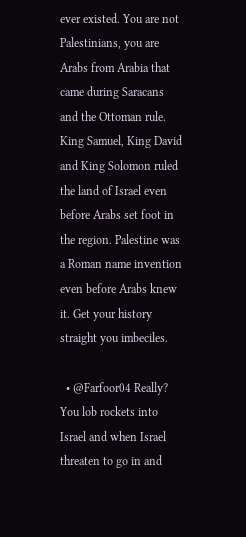ever existed. You are not Palestinians, you are Arabs from Arabia that came during Saracans and the Ottoman rule. King Samuel, King David and King Solomon ruled the land of Israel even before Arabs set foot in the region. Palestine was a Roman name invention even before Arabs knew it. Get your history straight you imbeciles.

  • @Farfoor04 Really? You lob rockets into Israel and when Israel threaten to go in and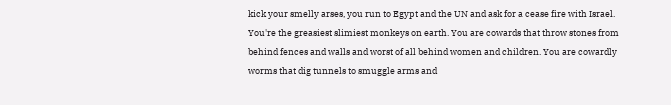kick your smelly arses, you run to Egypt and the UN and ask for a cease fire with Israel. You're the greasiest slimiest monkeys on earth. You are cowards that throw stones from behind fences and walls and worst of all behind women and children. You are cowardly worms that dig tunnels to smuggle arms and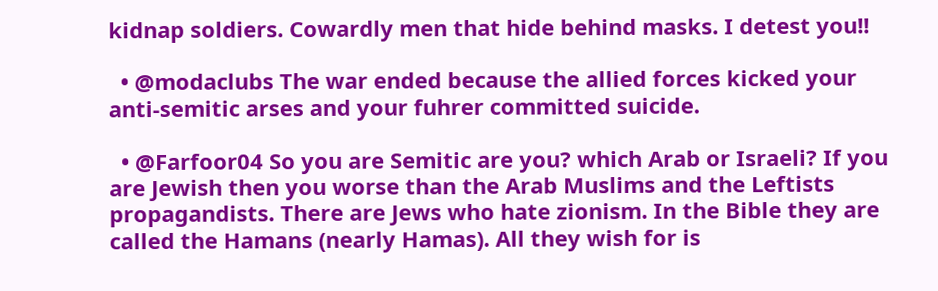kidnap soldiers. Cowardly men that hide behind masks. I detest you!!

  • @modaclubs The war ended because the allied forces kicked your anti-semitic arses and your fuhrer committed suicide.

  • @Farfoor04 So you are Semitic are you? which Arab or Israeli? If you are Jewish then you worse than the Arab Muslims and the Leftists propagandists. There are Jews who hate zionism. In the Bible they are called the Hamans (nearly Hamas). All they wish for is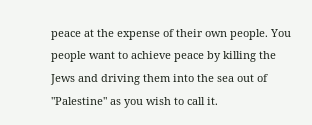peace at the expense of their own people. You people want to achieve peace by killing the Jews and driving them into the sea out of "Palestine" as you wish to call it.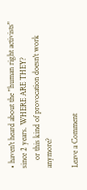• haven't heard about the "human right activists" since 2 years. WHERE ARE THEY?
    or this kind of provocation doesn't work anymore?

Leave a Comment